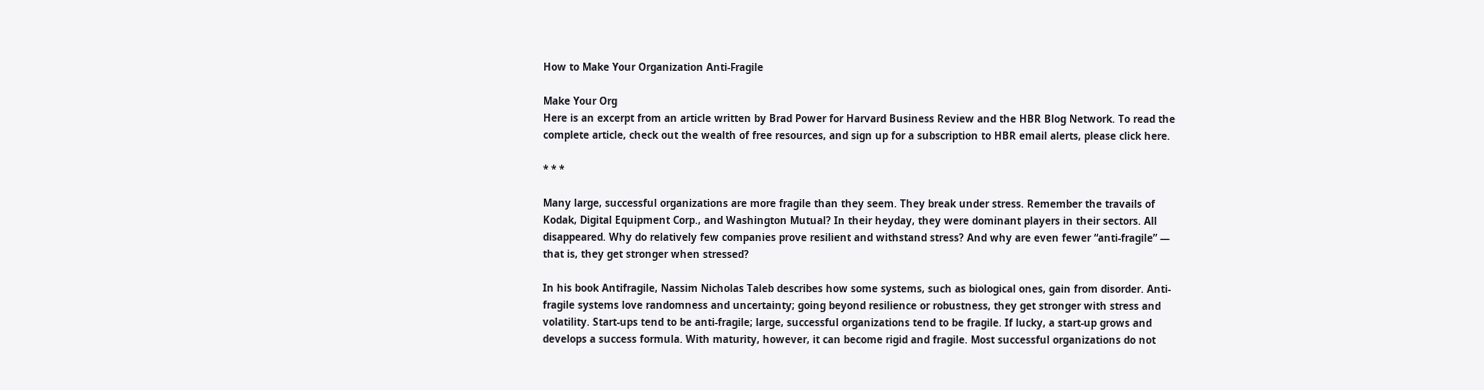How to Make Your Organization Anti-Fragile

Make Your Org
Here is an excerpt from an article written by Brad Power for Harvard Business Review and the HBR Blog Network. To read the complete article, check out the wealth of free resources, and sign up for a subscription to HBR email alerts, please click here.

* * *

Many large, successful organizations are more fragile than they seem. They break under stress. Remember the travails of Kodak, Digital Equipment Corp., and Washington Mutual? In their heyday, they were dominant players in their sectors. All disappeared. Why do relatively few companies prove resilient and withstand stress? And why are even fewer “anti-fragile” — that is, they get stronger when stressed?

In his book Antifragile, Nassim Nicholas Taleb describes how some systems, such as biological ones, gain from disorder. Anti-fragile systems love randomness and uncertainty; going beyond resilience or robustness, they get stronger with stress and volatility. Start-ups tend to be anti-fragile; large, successful organizations tend to be fragile. If lucky, a start-up grows and develops a success formula. With maturity, however, it can become rigid and fragile. Most successful organizations do not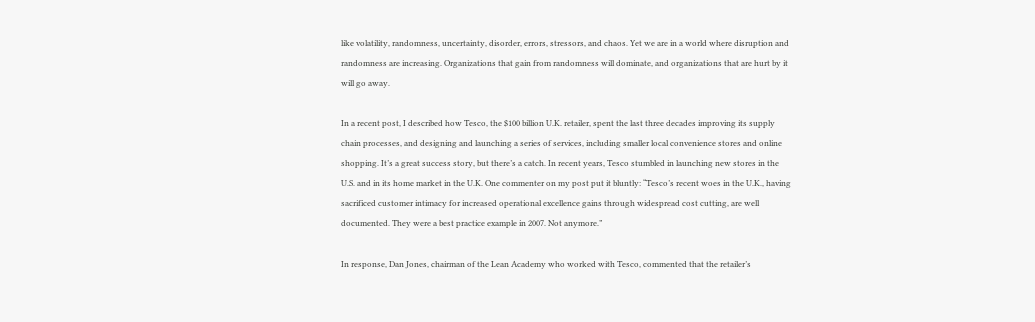like volatility, randomness, uncertainty, disorder, errors, stressors, and chaos. Yet we are in a world where disruption and randomness are increasing. Organizations that gain from randomness will dominate, and organizations that are hurt by it will go away.

In a recent post, I described how Tesco, the $100 billion U.K. retailer, spent the last three decades improving its supply chain processes, and designing and launching a series of services, including smaller local convenience stores and online shopping. It’s a great success story, but there’s a catch. In recent years, Tesco stumbled in launching new stores in the U.S. and in its home market in the U.K. One commenter on my post put it bluntly: “Tesco’s recent woes in the U.K., having sacrificed customer intimacy for increased operational excellence gains through widespread cost cutting, are well documented. They were a best practice example in 2007. Not anymore.”

In response, Dan Jones, chairman of the Lean Academy who worked with Tesco, commented that the retailer’s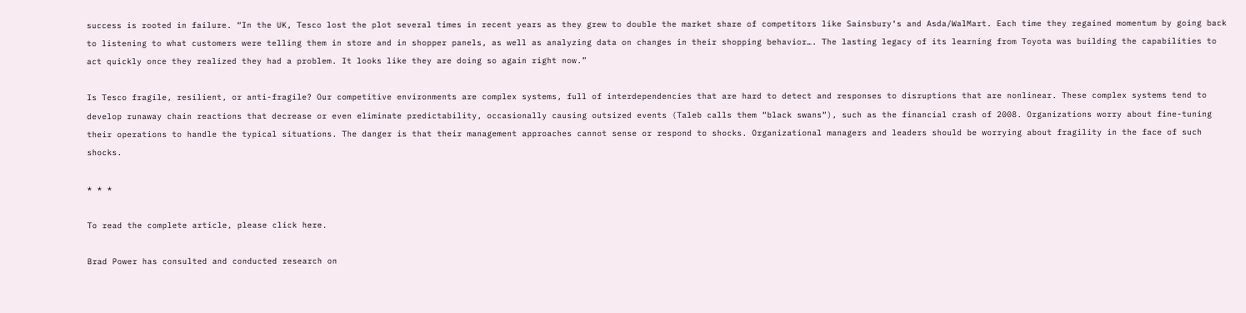success is rooted in failure. “In the UK, Tesco lost the plot several times in recent years as they grew to double the market share of competitors like Sainsbury‘s and Asda/WalMart. Each time they regained momentum by going back to listening to what customers were telling them in store and in shopper panels, as well as analyzing data on changes in their shopping behavior…. The lasting legacy of its learning from Toyota was building the capabilities to act quickly once they realized they had a problem. It looks like they are doing so again right now.”

Is Tesco fragile, resilient, or anti-fragile? Our competitive environments are complex systems, full of interdependencies that are hard to detect and responses to disruptions that are nonlinear. These complex systems tend to develop runaway chain reactions that decrease or even eliminate predictability, occasionally causing outsized events (Taleb calls them “black swans“), such as the financial crash of 2008. Organizations worry about fine-tuning their operations to handle the typical situations. The danger is that their management approaches cannot sense or respond to shocks. Organizational managers and leaders should be worrying about fragility in the face of such shocks.

* * *

To read the complete article, please click here.

Brad Power has consulted and conducted research on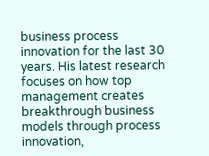business process innovation for the last 30 years. His latest research focuses on how top management creates breakthrough business models through process innovation,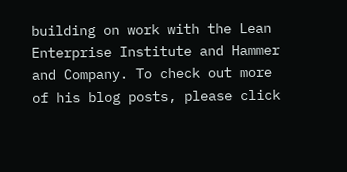building on work with the Lean Enterprise Institute and Hammer and Company. To check out more of his blog posts, please click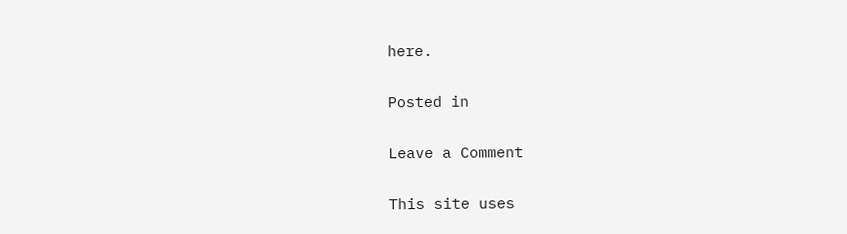here.

Posted in

Leave a Comment

This site uses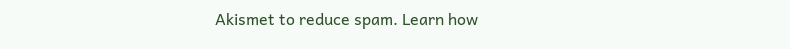Akismet to reduce spam. Learn how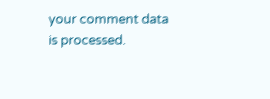your comment data is processed.